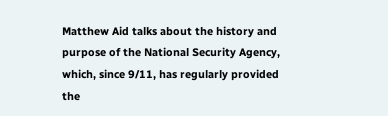Matthew Aid talks about the history and purpose of the National Security Agency, which, since 9/11, has regularly provided the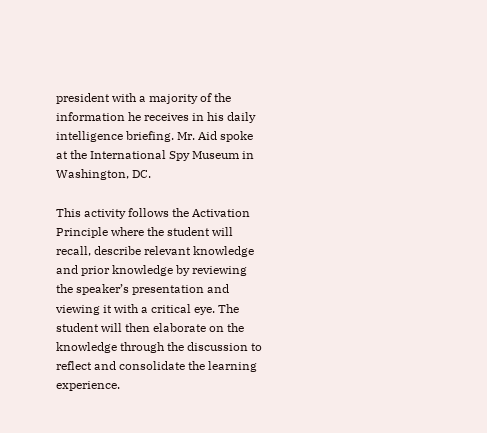president with a majority of the information he receives in his daily intelligence briefing. Mr. Aid spoke at the International Spy Museum in Washington, DC.

This activity follows the Activation Principle where the student will recall, describe relevant knowledge and prior knowledge by reviewing the speaker’s presentation and viewing it with a critical eye. The student will then elaborate on the knowledge through the discussion to reflect and consolidate the learning experience.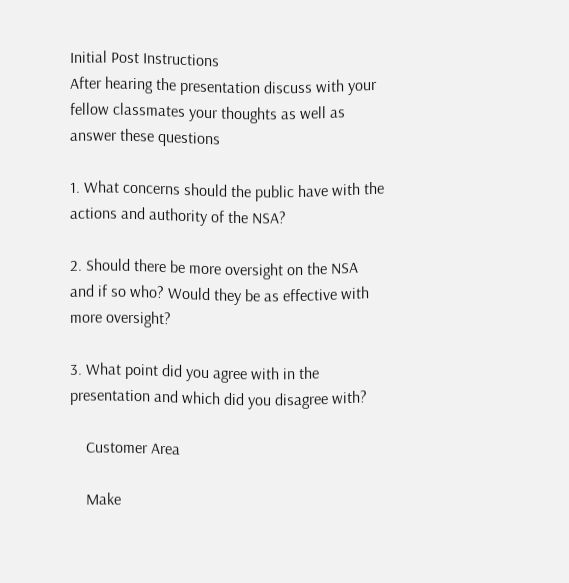Initial Post Instructions
After hearing the presentation discuss with your fellow classmates your thoughts as well as answer these questions

1. What concerns should the public have with the actions and authority of the NSA?

2. Should there be more oversight on the NSA and if so who? Would they be as effective with more oversight?

3. What point did you agree with in the presentation and which did you disagree with?

    Customer Area

    Make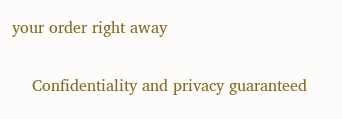your order right away

    Confidentiality and privacy guaranteed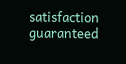satisfaction guaranteed